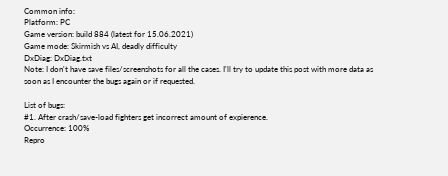Common info:
Platform: PC
Game version: build 884 (latest for 15.06.2021)
Game mode: Skirmish vs AI, deadly difficulty
DxDiag: DxDiag.txt
Note: I don't have save files/screenshots for all the cases. I'll try to update this post with more data as soon as I encounter the bugs again or if requested.

List of bugs:
#1. After crash/save-load fighters get incorrect amount of expierence.
Occurrence: 100%
Repro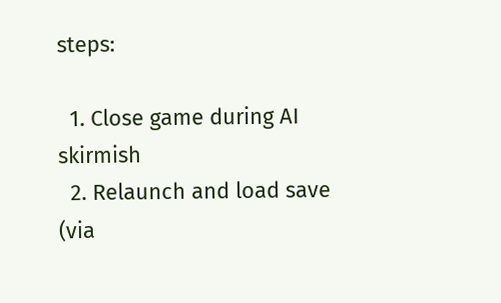steps:

  1. Close game during AI skirmish
  2. Relaunch and load save (via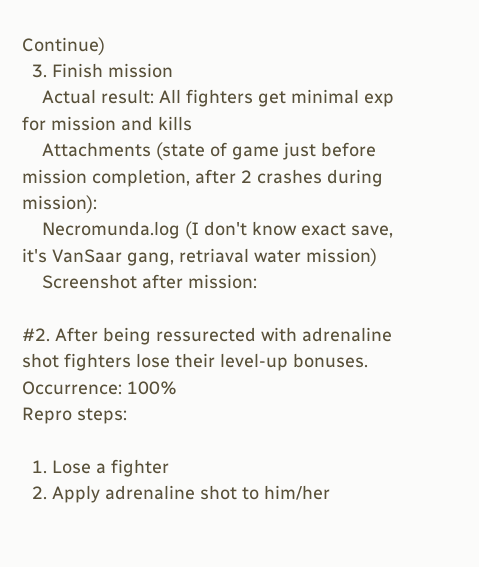Continue)
  3. Finish mission
    Actual result: All fighters get minimal exp for mission and kills
    Attachments (state of game just before mission completion, after 2 crashes during mission):
    Necromunda.log (I don't know exact save, it's VanSaar gang, retriaval water mission)
    Screenshot after mission:

#2. After being ressurected with adrenaline shot fighters lose their level-up bonuses.
Occurrence: 100%
Repro steps:

  1. Lose a fighter
  2. Apply adrenaline shot to him/her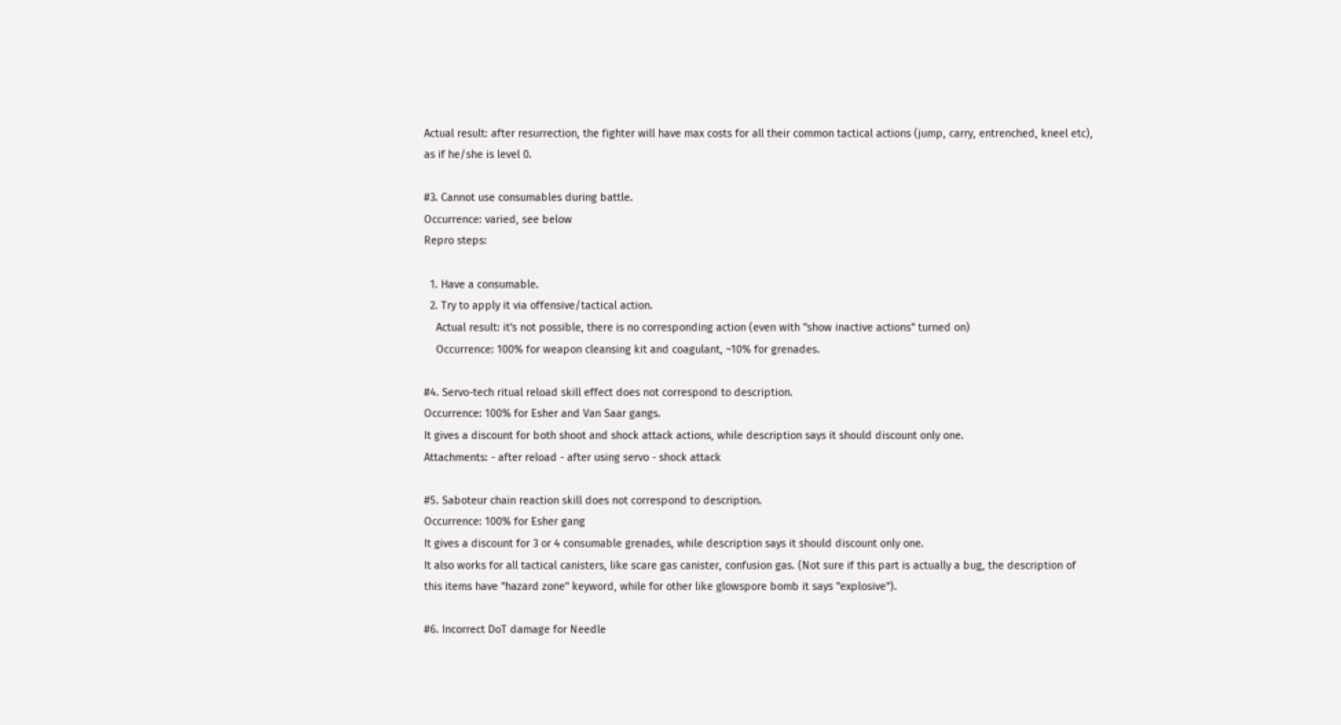Actual result: after resurrection, the fighter will have max costs for all their common tactical actions (jump, carry, entrenched, kneel etc), as if he/she is level 0.

#3. Cannot use consumables during battle.
Occurrence: varied, see below
Repro steps:

  1. Have a consumable.
  2. Try to apply it via offensive/tactical action.
    Actual result: it's not possible, there is no corresponding action (even with "show inactive actions" turned on)
    Occurrence: 100% for weapon cleansing kit and coagulant, ~10% for grenades.

#4. Servo-tech ritual reload skill effect does not correspond to description.
Occurrence: 100% for Esher and Van Saar gangs.
It gives a discount for both shoot and shock attack actions, while description says it should discount only one.
Attachments: - after reload - after using servo - shock attack

#5. Saboteur chain reaction skill does not correspond to description.
Occurrence: 100% for Esher gang
It gives a discount for 3 or 4 consumable grenades, while description says it should discount only one.
It also works for all tactical canisters, like scare gas canister, confusion gas. (Not sure if this part is actually a bug, the description of this items have "hazard zone" keyword, while for other like glowspore bomb it says "explosive").

#6. Incorrect DoT damage for Needle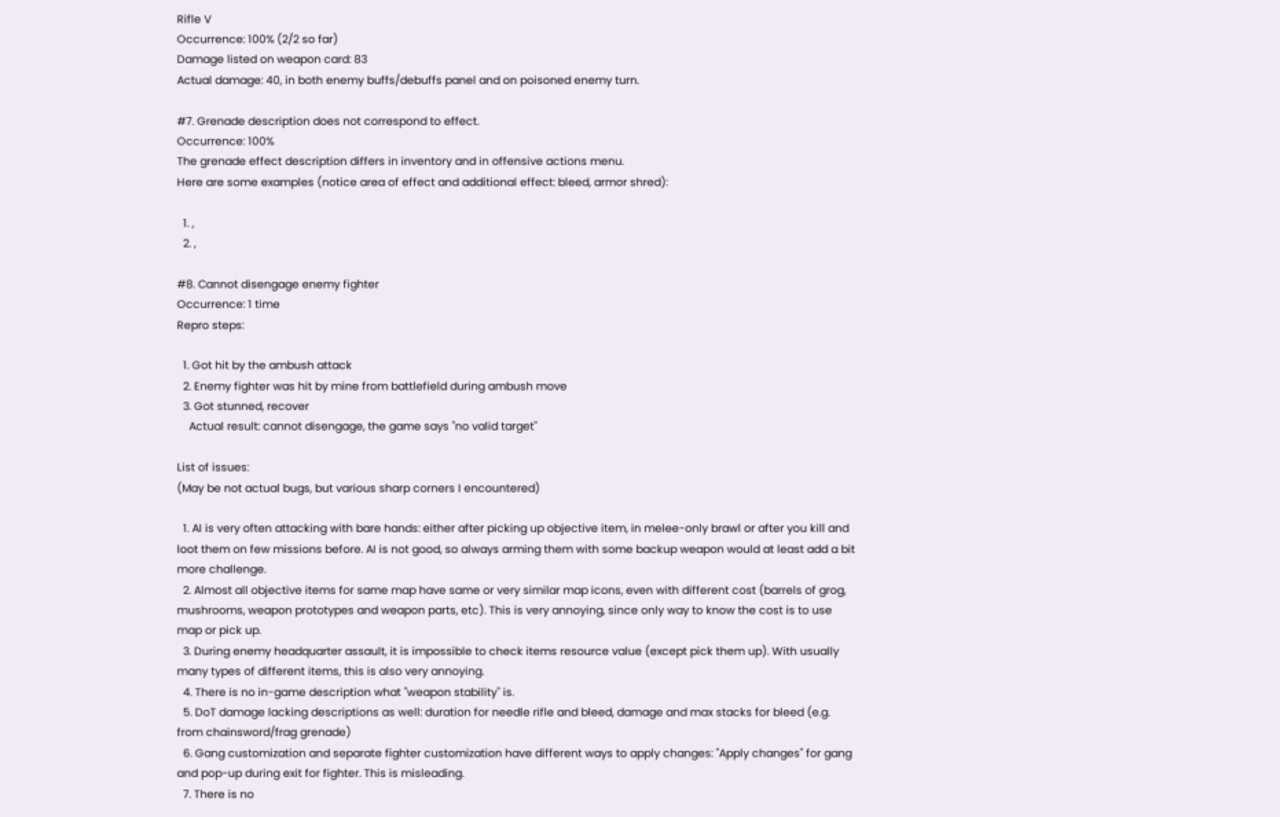Rifle V
Occurrence: 100% (2/2 so far)
Damage listed on weapon card: 83
Actual damage: 40, in both enemy buffs/debuffs panel and on poisoned enemy turn.

#7. Grenade description does not correspond to effect.
Occurrence: 100%
The grenade effect description differs in inventory and in offensive actions menu.
Here are some examples (notice area of effect and additional effect: bleed, armor shred):

  1. ,
  2. ,

#8. Cannot disengage enemy fighter
Occurrence: 1 time
Repro steps:

  1. Got hit by the ambush attack
  2. Enemy fighter was hit by mine from battlefield during ambush move
  3. Got stunned, recover
    Actual result: cannot disengage, the game says "no valid target"

List of issues:
(May be not actual bugs, but various sharp corners I encountered)

  1. AI is very often attacking with bare hands: either after picking up objective item, in melee-only brawl or after you kill and loot them on few missions before. AI is not good, so always arming them with some backup weapon would at least add a bit more challenge.
  2. Almost all objective items for same map have same or very similar map icons, even with different cost (barrels of grog, mushrooms, weapon prototypes and weapon parts, etc). This is very annoying, since only way to know the cost is to use map or pick up.
  3. During enemy headquarter assault, it is impossible to check items resource value (except pick them up). With usually many types of different items, this is also very annoying.
  4. There is no in-game description what "weapon stability" is.
  5. DoT damage lacking descriptions as well: duration for needle rifle and bleed, damage and max stacks for bleed (e.g. from chainsword/frag grenade)
  6. Gang customization and separate fighter customization have different ways to apply changes: "Apply changes" for gang and pop-up during exit for fighter. This is misleading.
  7. There is no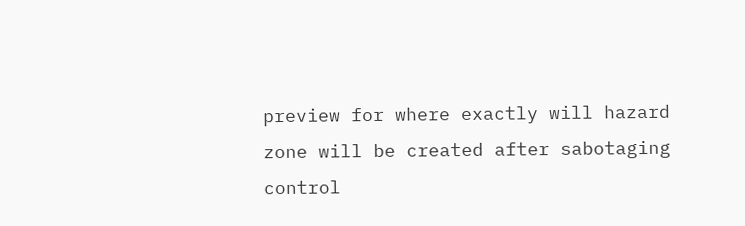preview for where exactly will hazard zone will be created after sabotaging control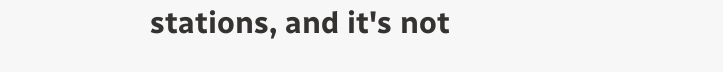stations, and it's not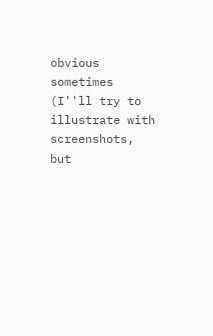obvious sometimes (I''ll try to illustrate with screenshots, but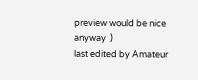preview would be nice anyway  )
last edited by Amateur